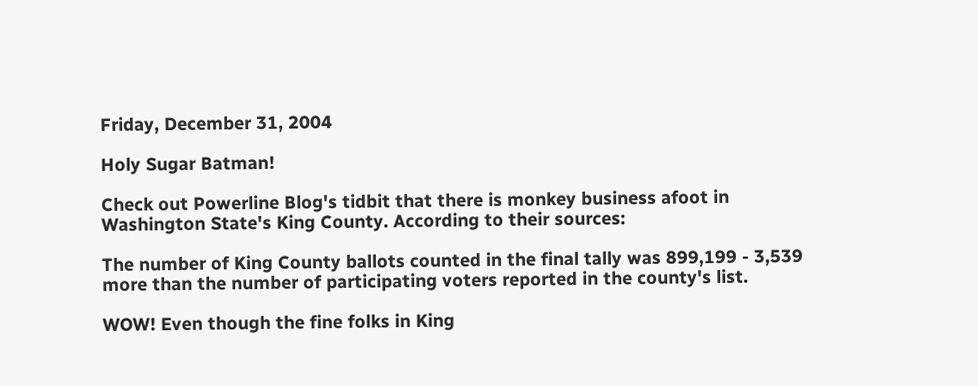Friday, December 31, 2004

Holy Sugar Batman!

Check out Powerline Blog's tidbit that there is monkey business afoot in Washington State's King County. According to their sources:

The number of King County ballots counted in the final tally was 899,199 - 3,539 more than the number of participating voters reported in the county's list.

WOW! Even though the fine folks in King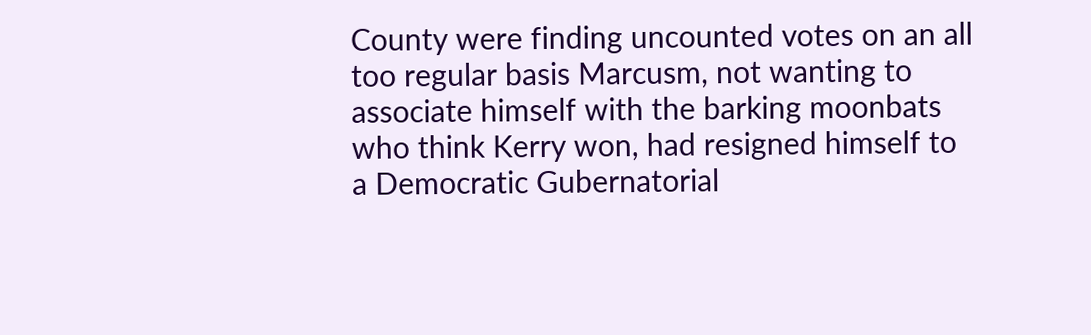County were finding uncounted votes on an all too regular basis Marcusm, not wanting to associate himself with the barking moonbats who think Kerry won, had resigned himself to a Democratic Gubernatorial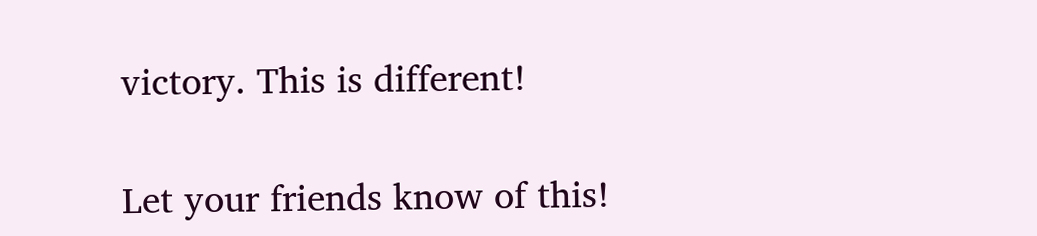victory. This is different!

Let your friends know of this!